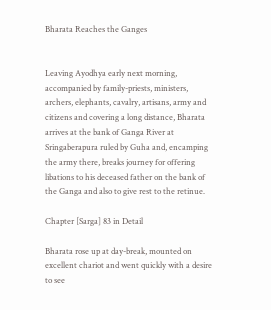Bharata Reaches the Ganges


Leaving Ayodhya early next morning, accompanied by family-priests, ministers, archers, elephants, cavalry, artisans, army and citizens and covering a long distance, Bharata arrives at the bank of Ganga River at Sringaberapura ruled by Guha and, encamping the army there, breaks journey for offering libations to his deceased father on the bank of the Ganga and also to give rest to the retinue.

Chapter [Sarga] 83 in Detail

Bharata rose up at day-break, mounted on excellent chariot and went quickly with a desire to see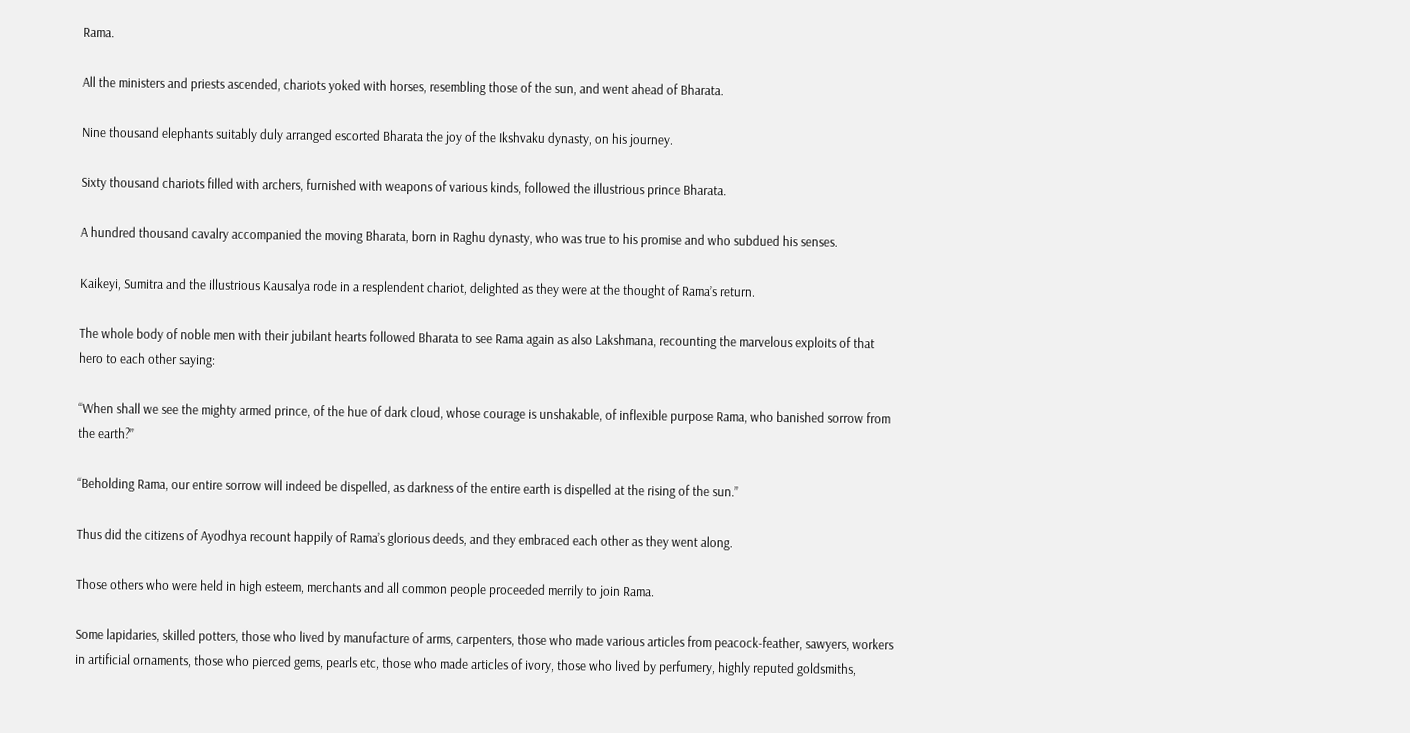Rama.

All the ministers and priests ascended, chariots yoked with horses, resembling those of the sun, and went ahead of Bharata.

Nine thousand elephants suitably duly arranged escorted Bharata the joy of the Ikshvaku dynasty, on his journey.

Sixty thousand chariots filled with archers, furnished with weapons of various kinds, followed the illustrious prince Bharata.

A hundred thousand cavalry accompanied the moving Bharata, born in Raghu dynasty, who was true to his promise and who subdued his senses.

Kaikeyi, Sumitra and the illustrious Kausalya rode in a resplendent chariot, delighted as they were at the thought of Rama’s return.

The whole body of noble men with their jubilant hearts followed Bharata to see Rama again as also Lakshmana, recounting the marvelous exploits of that hero to each other saying:

“When shall we see the mighty armed prince, of the hue of dark cloud, whose courage is unshakable, of inflexible purpose Rama, who banished sorrow from the earth?”

“Beholding Rama, our entire sorrow will indeed be dispelled, as darkness of the entire earth is dispelled at the rising of the sun.”

Thus did the citizens of Ayodhya recount happily of Rama’s glorious deeds, and they embraced each other as they went along.

Those others who were held in high esteem, merchants and all common people proceeded merrily to join Rama.

Some lapidaries, skilled potters, those who lived by manufacture of arms, carpenters, those who made various articles from peacock-feather, sawyers, workers in artificial ornaments, those who pierced gems, pearls etc, those who made articles of ivory, those who lived by perfumery, highly reputed goldsmiths,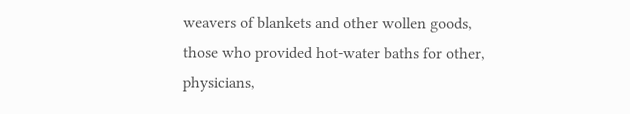weavers of blankets and other wollen goods, those who provided hot-water baths for other, physicians,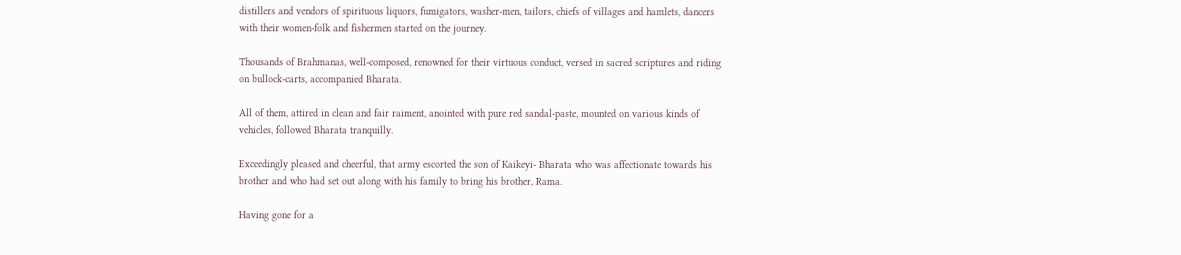distillers and vendors of spirituous liquors, fumigators, washer-men, tailors, chiefs of villages and hamlets, dancers with their women-folk and fishermen started on the journey.

Thousands of Brahmanas, well-composed, renowned for their virtuous conduct, versed in sacred scriptures and riding on bullock-carts, accompanied Bharata.

All of them, attired in clean and fair raiment, anointed with pure red sandal-paste, mounted on various kinds of vehicles, followed Bharata tranquilly.

Exceedingly pleased and cheerful, that army escorted the son of Kaikeyi- Bharata who was affectionate towards his brother and who had set out along with his family to bring his brother, Rama.

Having gone for a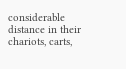considerable distance in their chariots, carts,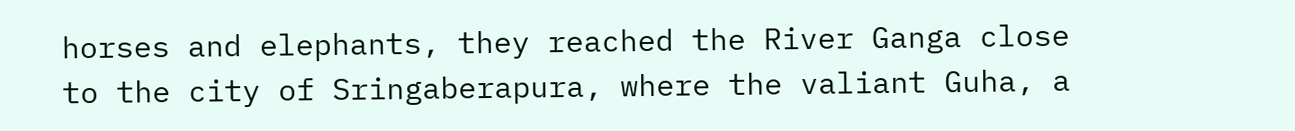horses and elephants, they reached the River Ganga close to the city of Sringaberapura, where the valiant Guha, a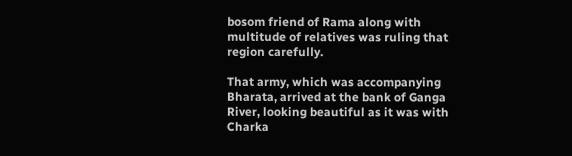bosom friend of Rama along with multitude of relatives was ruling that region carefully.

That army, which was accompanying Bharata, arrived at the bank of Ganga River, looking beautiful as it was with Charka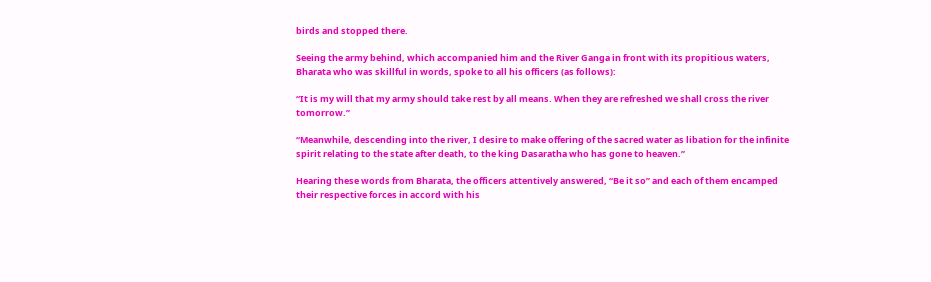birds and stopped there.

Seeing the army behind, which accompanied him and the River Ganga in front with its propitious waters, Bharata who was skillful in words, spoke to all his officers (as follows):

“It is my will that my army should take rest by all means. When they are refreshed we shall cross the river tomorrow.”

“Meanwhile, descending into the river, I desire to make offering of the sacred water as libation for the infinite spirit relating to the state after death, to the king Dasaratha who has gone to heaven.”

Hearing these words from Bharata, the officers attentively answered, “Be it so” and each of them encamped their respective forces in accord with his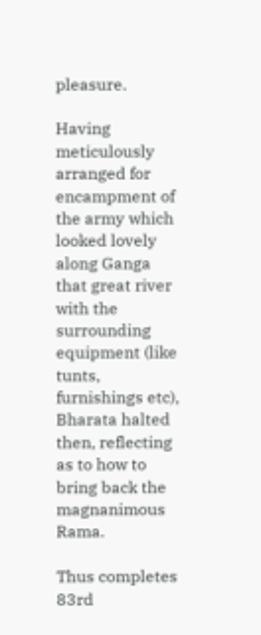pleasure.

Having meticulously arranged for encampment of the army which looked lovely along Ganga that great river with the surrounding equipment (like tunts, furnishings etc), Bharata halted then, reflecting as to how to bring back the magnanimous Rama.

Thus completes 83rd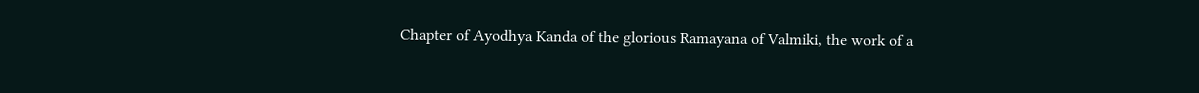Chapter of Ayodhya Kanda of the glorious Ramayana of Valmiki, the work of a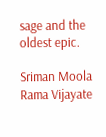sage and the oldest epic.

Sriman Moola Rama Vijayate